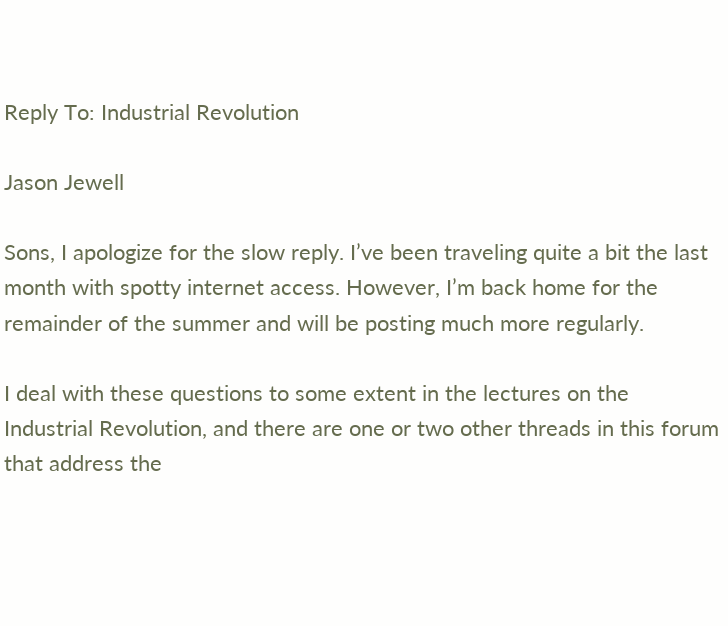Reply To: Industrial Revolution

Jason Jewell

Sons, I apologize for the slow reply. I’ve been traveling quite a bit the last month with spotty internet access. However, I’m back home for the remainder of the summer and will be posting much more regularly.

I deal with these questions to some extent in the lectures on the Industrial Revolution, and there are one or two other threads in this forum that address the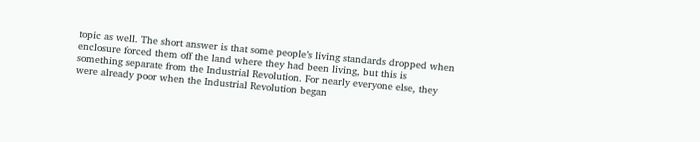topic as well. The short answer is that some people’s living standards dropped when enclosure forced them off the land where they had been living, but this is something separate from the Industrial Revolution. For nearly everyone else, they were already poor when the Industrial Revolution began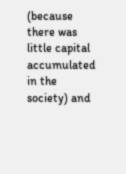(because there was little capital accumulated in the society) and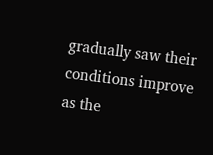gradually saw their conditions improve as the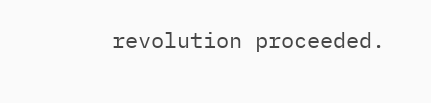revolution proceeded.